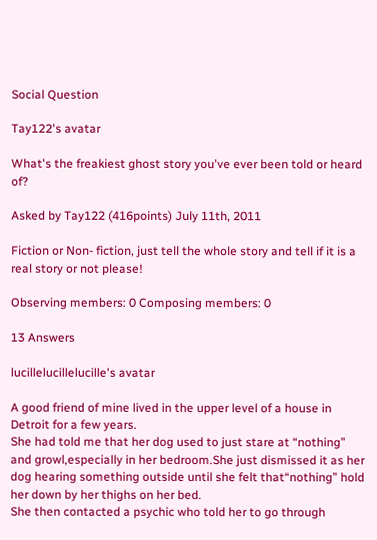Social Question

Tay122's avatar

What's the freakiest ghost story you've ever been told or heard of?

Asked by Tay122 (416points) July 11th, 2011

Fiction or Non- fiction, just tell the whole story and tell if it is a real story or not please!

Observing members: 0 Composing members: 0

13 Answers

lucillelucillelucille's avatar

A good friend of mine lived in the upper level of a house in Detroit for a few years.
She had told me that her dog used to just stare at “nothing” and growl,especially in her bedroom.She just dismissed it as her dog hearing something outside until she felt that“nothing” hold her down by her thighs on her bed.
She then contacted a psychic who told her to go through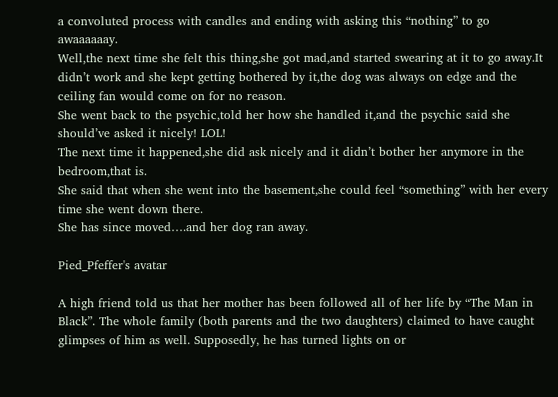a convoluted process with candles and ending with asking this “nothing” to go awaaaaaay.
Well,the next time she felt this thing,she got mad,and started swearing at it to go away.It didn’t work and she kept getting bothered by it,the dog was always on edge and the ceiling fan would come on for no reason.
She went back to the psychic,told her how she handled it,and the psychic said she should’ve asked it nicely! LOL!
The next time it happened,she did ask nicely and it didn’t bother her anymore in the bedroom,that is.
She said that when she went into the basement,she could feel “something” with her every time she went down there.
She has since moved….and her dog ran away.

Pied_Pfeffer's avatar

A high friend told us that her mother has been followed all of her life by “The Man in Black”. The whole family (both parents and the two daughters) claimed to have caught glimpses of him as well. Supposedly, he has turned lights on or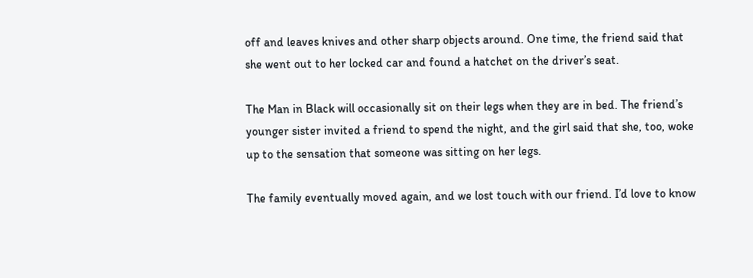off and leaves knives and other sharp objects around. One time, the friend said that she went out to her locked car and found a hatchet on the driver’s seat.

The Man in Black will occasionally sit on their legs when they are in bed. The friend’s younger sister invited a friend to spend the night, and the girl said that she, too, woke up to the sensation that someone was sitting on her legs.

The family eventually moved again, and we lost touch with our friend. I’d love to know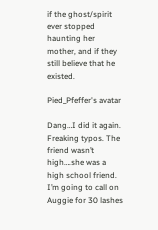if the ghost/spirit ever stopped haunting her mother, and if they still believe that he existed.

Pied_Pfeffer's avatar

Dang…I did it again. Freaking typos. The friend wasn’t high….she was a high school friend. I’m going to call on Auggie for 30 lashes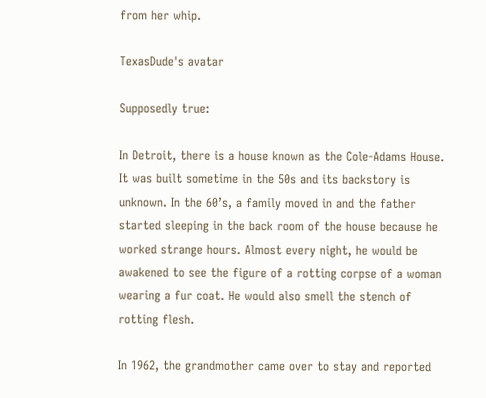from her whip.

TexasDude's avatar

Supposedly true:

In Detroit, there is a house known as the Cole-Adams House. It was built sometime in the 50s and its backstory is unknown. In the 60’s, a family moved in and the father started sleeping in the back room of the house because he worked strange hours. Almost every night, he would be awakened to see the figure of a rotting corpse of a woman wearing a fur coat. He would also smell the stench of rotting flesh.

In 1962, the grandmother came over to stay and reported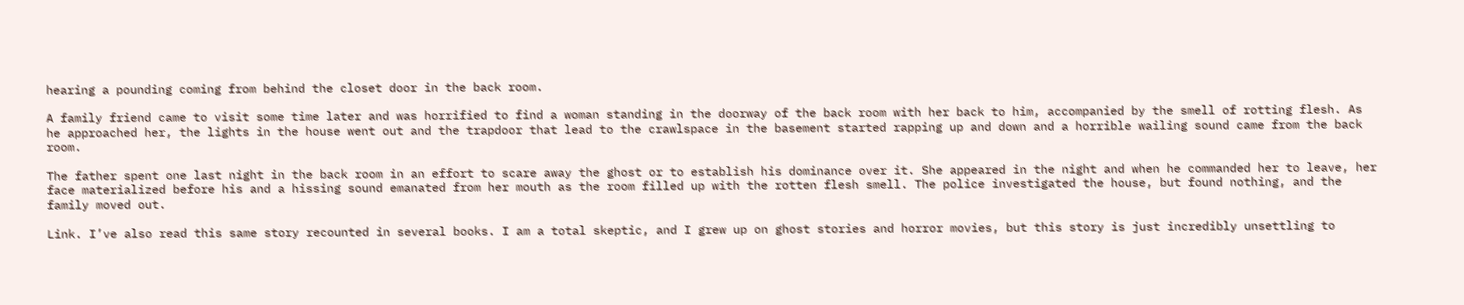hearing a pounding coming from behind the closet door in the back room.

A family friend came to visit some time later and was horrified to find a woman standing in the doorway of the back room with her back to him, accompanied by the smell of rotting flesh. As he approached her, the lights in the house went out and the trapdoor that lead to the crawlspace in the basement started rapping up and down and a horrible wailing sound came from the back room.

The father spent one last night in the back room in an effort to scare away the ghost or to establish his dominance over it. She appeared in the night and when he commanded her to leave, her face materialized before his and a hissing sound emanated from her mouth as the room filled up with the rotten flesh smell. The police investigated the house, but found nothing, and the family moved out.

Link. I’ve also read this same story recounted in several books. I am a total skeptic, and I grew up on ghost stories and horror movies, but this story is just incredibly unsettling to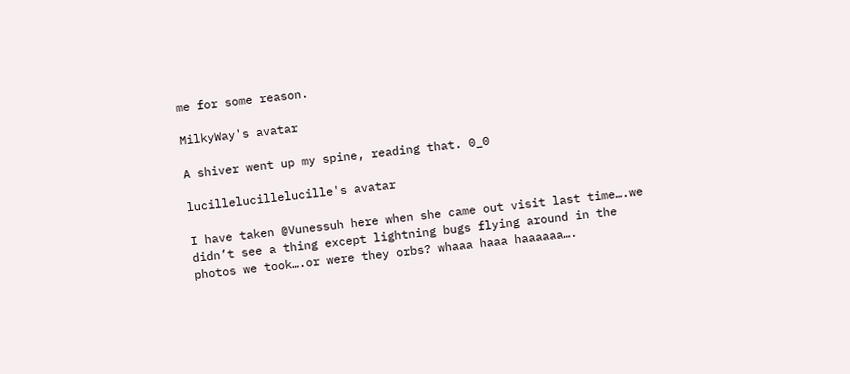me for some reason.

MilkyWay's avatar

A shiver went up my spine, reading that. 0_0

lucillelucillelucille's avatar

I have taken @Vunessuh here when she came out visit last time….we didn’t see a thing except lightning bugs flying around in the photos we took….or were they orbs? whaaa haaa haaaaaa….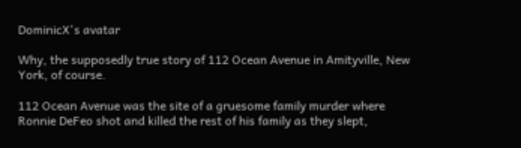DominicX's avatar

Why, the supposedly true story of 112 Ocean Avenue in Amityville, New York, of course.

112 Ocean Avenue was the site of a gruesome family murder where Ronnie DeFeo shot and killed the rest of his family as they slept,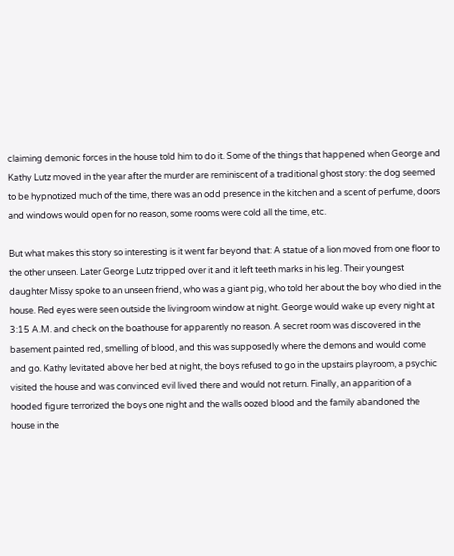claiming demonic forces in the house told him to do it. Some of the things that happened when George and Kathy Lutz moved in the year after the murder are reminiscent of a traditional ghost story: the dog seemed to be hypnotized much of the time, there was an odd presence in the kitchen and a scent of perfume, doors and windows would open for no reason, some rooms were cold all the time, etc.

But what makes this story so interesting is it went far beyond that: A statue of a lion moved from one floor to the other unseen. Later George Lutz tripped over it and it left teeth marks in his leg. Their youngest daughter Missy spoke to an unseen friend, who was a giant pig, who told her about the boy who died in the house. Red eyes were seen outside the livingroom window at night. George would wake up every night at 3:15 A.M. and check on the boathouse for apparently no reason. A secret room was discovered in the basement painted red, smelling of blood, and this was supposedly where the demons and would come and go. Kathy levitated above her bed at night, the boys refused to go in the upstairs playroom, a psychic visited the house and was convinced evil lived there and would not return. Finally, an apparition of a hooded figure terrorized the boys one night and the walls oozed blood and the family abandoned the house in the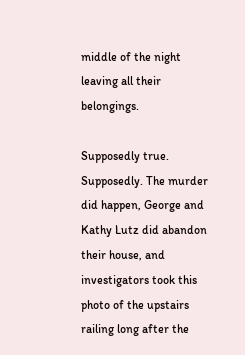middle of the night leaving all their belongings.

Supposedly true. Supposedly. The murder did happen, George and Kathy Lutz did abandon their house, and investigators took this photo of the upstairs railing long after the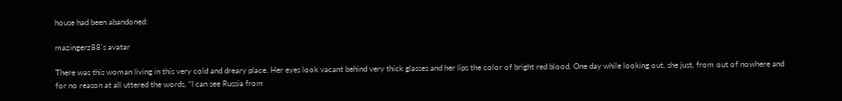house had been abandoned:

mazingerz88's avatar

There was this woman living in this very cold and dreary place. Her eyes look vacant behind very thick glasses and her lips the color of bright red blood. One day while looking out, she just, from out of nowhere and for no reason at all uttered the words, “I can see Russia from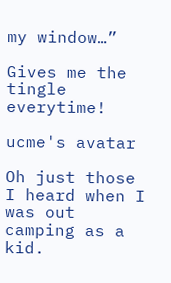my window…”

Gives me the tingle everytime!

ucme's avatar

Oh just those I heard when I was out camping as a kid.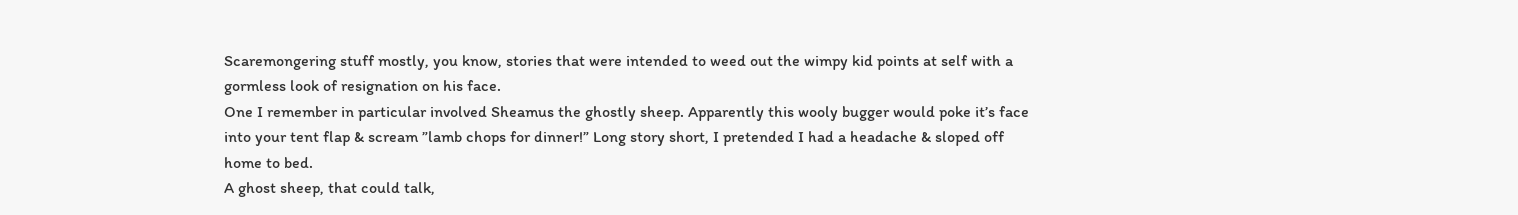Scaremongering stuff mostly, you know, stories that were intended to weed out the wimpy kid points at self with a gormless look of resignation on his face.
One I remember in particular involved Sheamus the ghostly sheep. Apparently this wooly bugger would poke it’s face into your tent flap & scream ”lamb chops for dinner!” Long story short, I pretended I had a headache & sloped off home to bed.
A ghost sheep, that could talk,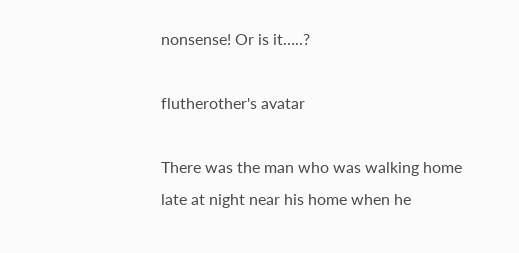nonsense! Or is it…..?

flutherother's avatar

There was the man who was walking home late at night near his home when he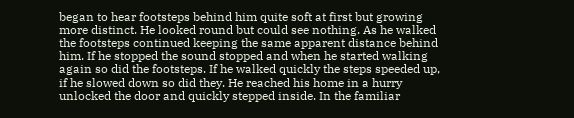began to hear footsteps behind him quite soft at first but growing more distinct. He looked round but could see nothing. As he walked the footsteps continued keeping the same apparent distance behind him. If he stopped the sound stopped and when he started walking again so did the footsteps. If he walked quickly the steps speeded up, if he slowed down so did they. He reached his home in a hurry unlocked the door and quickly stepped inside. In the familiar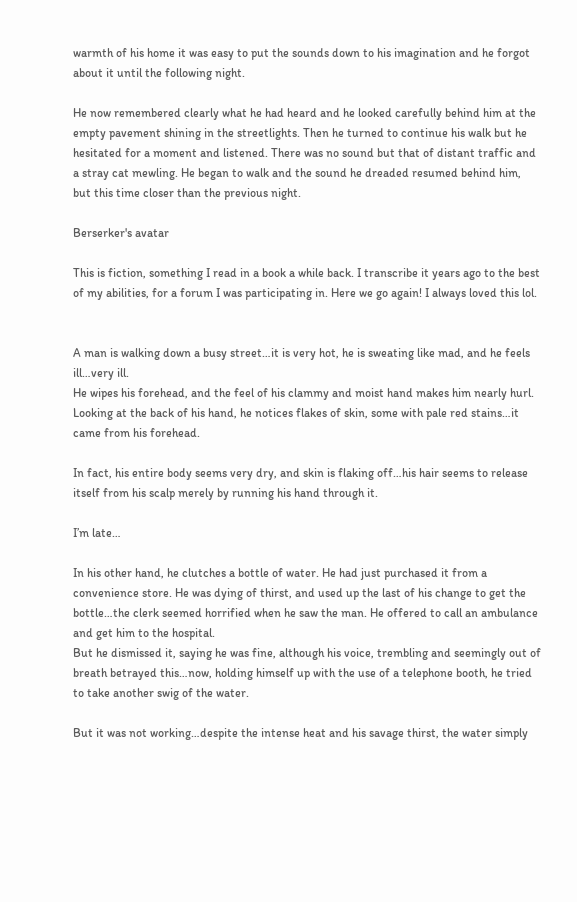warmth of his home it was easy to put the sounds down to his imagination and he forgot about it until the following night.

He now remembered clearly what he had heard and he looked carefully behind him at the empty pavement shining in the streetlights. Then he turned to continue his walk but he hesitated for a moment and listened. There was no sound but that of distant traffic and a stray cat mewling. He began to walk and the sound he dreaded resumed behind him, but this time closer than the previous night.

Berserker's avatar

This is fiction, something I read in a book a while back. I transcribe it years ago to the best of my abilities, for a forum I was participating in. Here we go again! I always loved this lol.


A man is walking down a busy street…it is very hot, he is sweating like mad, and he feels ill…very ill.
He wipes his forehead, and the feel of his clammy and moist hand makes him nearly hurl. Looking at the back of his hand, he notices flakes of skin, some with pale red stains…it came from his forehead.

In fact, his entire body seems very dry, and skin is flaking off…his hair seems to release itself from his scalp merely by running his hand through it.

I’m late…

In his other hand, he clutches a bottle of water. He had just purchased it from a convenience store. He was dying of thirst, and used up the last of his change to get the bottle…the clerk seemed horrified when he saw the man. He offered to call an ambulance and get him to the hospital.
But he dismissed it, saying he was fine, although his voice, trembling and seemingly out of breath betrayed this…now, holding himself up with the use of a telephone booth, he tried to take another swig of the water.

But it was not working…despite the intense heat and his savage thirst, the water simply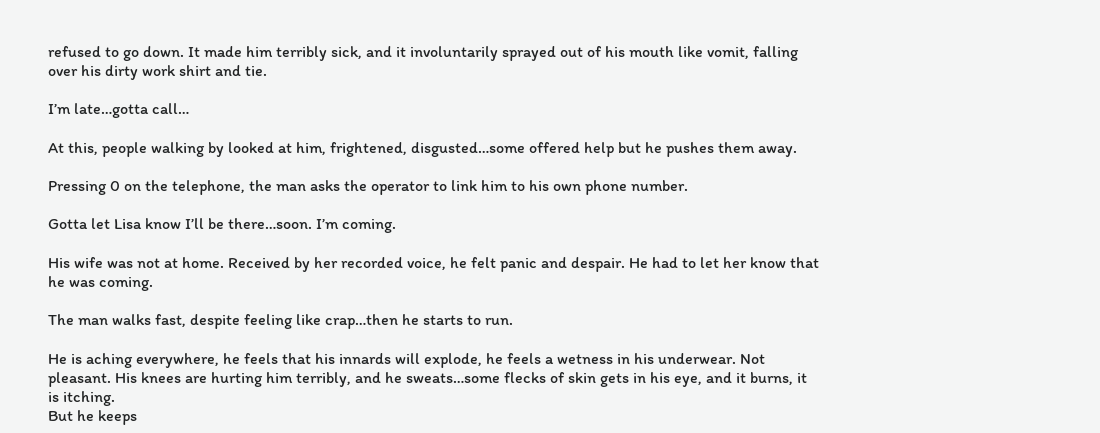refused to go down. It made him terribly sick, and it involuntarily sprayed out of his mouth like vomit, falling over his dirty work shirt and tie.

I’m late…gotta call…

At this, people walking by looked at him, frightened, disgusted…some offered help but he pushes them away.

Pressing 0 on the telephone, the man asks the operator to link him to his own phone number.

Gotta let Lisa know I’ll be there…soon. I’m coming.

His wife was not at home. Received by her recorded voice, he felt panic and despair. He had to let her know that he was coming.

The man walks fast, despite feeling like crap…then he starts to run.

He is aching everywhere, he feels that his innards will explode, he feels a wetness in his underwear. Not pleasant. His knees are hurting him terribly, and he sweats…some flecks of skin gets in his eye, and it burns, it is itching.
But he keeps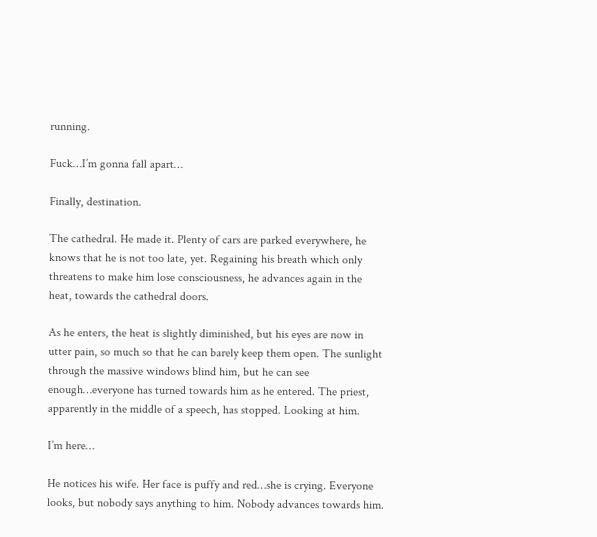running.

Fuck…I’m gonna fall apart…

Finally, destination.

The cathedral. He made it. Plenty of cars are parked everywhere, he knows that he is not too late, yet. Regaining his breath which only threatens to make him lose consciousness, he advances again in the heat, towards the cathedral doors.

As he enters, the heat is slightly diminished, but his eyes are now in utter pain, so much so that he can barely keep them open. The sunlight through the massive windows blind him, but he can see enough…everyone has turned towards him as he entered. The priest, apparently in the middle of a speech, has stopped. Looking at him.

I’m here…

He notices his wife. Her face is puffy and red…she is crying. Everyone looks, but nobody says anything to him. Nobody advances towards him.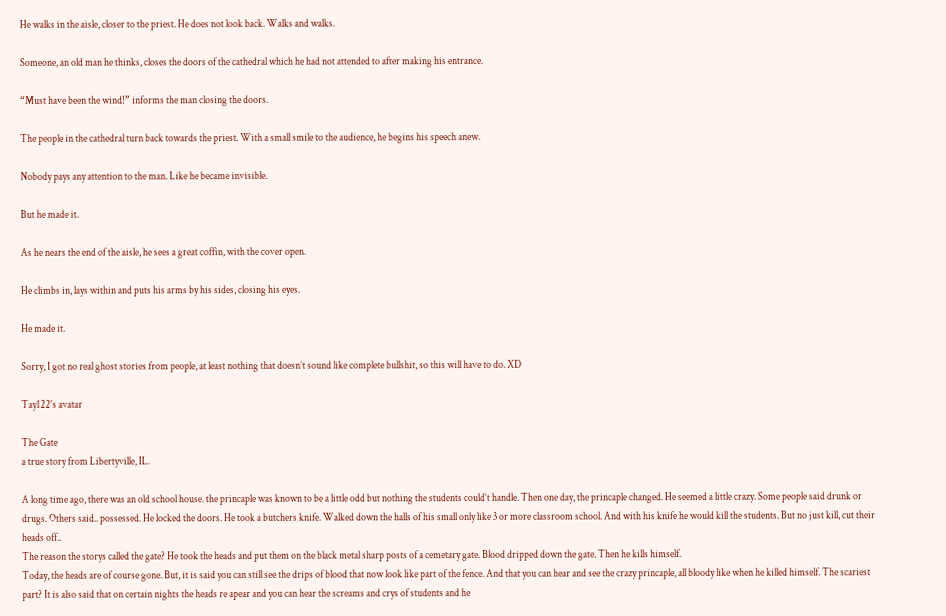He walks in the aisle, closer to the priest. He does not look back. Walks and walks.

Someone, an old man he thinks, closes the doors of the cathedral which he had not attended to after making his entrance.

“Must have been the wind!” informs the man closing the doors.

The people in the cathedral turn back towards the priest. With a small smile to the audience, he begins his speech anew.

Nobody pays any attention to the man. Like he became invisible.

But he made it.

As he nears the end of the aisle, he sees a great coffin, with the cover open.

He climbs in, lays within and puts his arms by his sides, closing his eyes.

He made it.

Sorry, I got no real ghost stories from people, at least nothing that doesn’t sound like complete bullshit, so this will have to do. XD

Tay122's avatar

The Gate
a true story from Libertyville, IL.

A long time ago, there was an old school house. the princaple was known to be a little odd but nothing the students could’t handle. Then one day, the princaple changed. He seemed a little crazy. Some people said drunk or drugs. Others said.. possessed. He locked the doors. He took a butchers knife. Walked down the halls of his small only like 3 or more classroom school. And with his knife he would kill the students. But no just kill, cut their heads off..
The reason the storys called the gate? He took the heads and put them on the black metal sharp posts of a cemetary gate. Blood dripped down the gate. Then he kills himself.
Today, the heads are of course gone. But, it is said you can still see the drips of blood that now look like part of the fence. And that you can hear and see the crazy princaple, all bloody like when he killed himself. The scariest part? It is also said that on certain nights the heads re apear and you can hear the screams and crys of students and he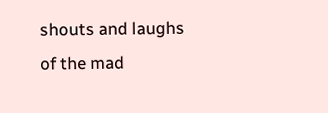shouts and laughs of the mad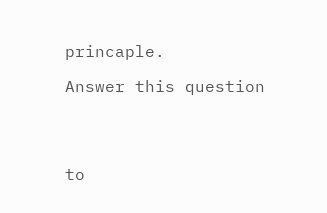princaple.

Answer this question




to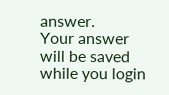answer.
Your answer will be saved while you login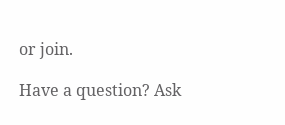or join.

Have a question? Ask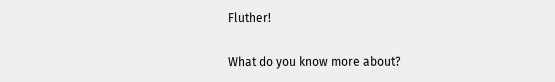Fluther!

What do you know more about?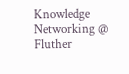Knowledge Networking @ Fluther